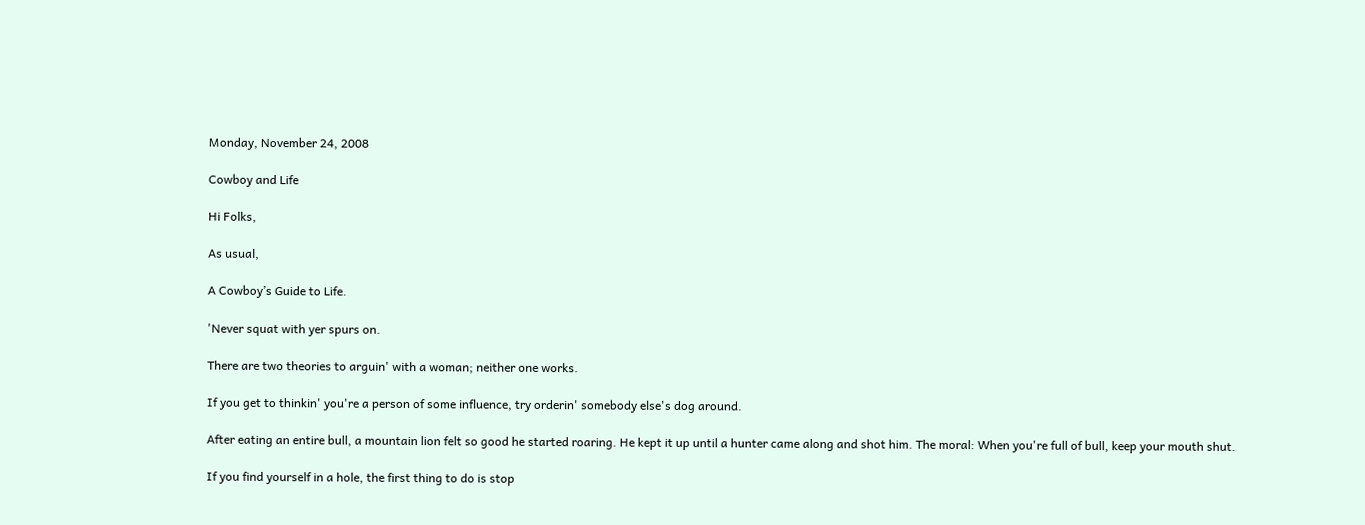Monday, November 24, 2008

Cowboy and Life

Hi Folks,

As usual,

A Cowboy’s Guide to Life.

'Never squat with yer spurs on.

There are two theories to arguin' with a woman; neither one works.

If you get to thinkin' you're a person of some influence, try orderin' somebody else's dog around.

After eating an entire bull, a mountain lion felt so good he started roaring. He kept it up until a hunter came along and shot him. The moral: When you're full of bull, keep your mouth shut.

If you find yourself in a hole, the first thing to do is stop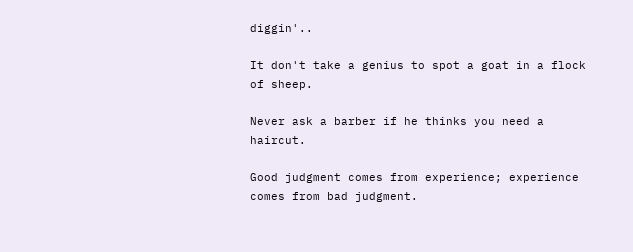diggin'..

It don't take a genius to spot a goat in a flock of sheep.

Never ask a barber if he thinks you need a haircut.

Good judgment comes from experience; experience comes from bad judgment.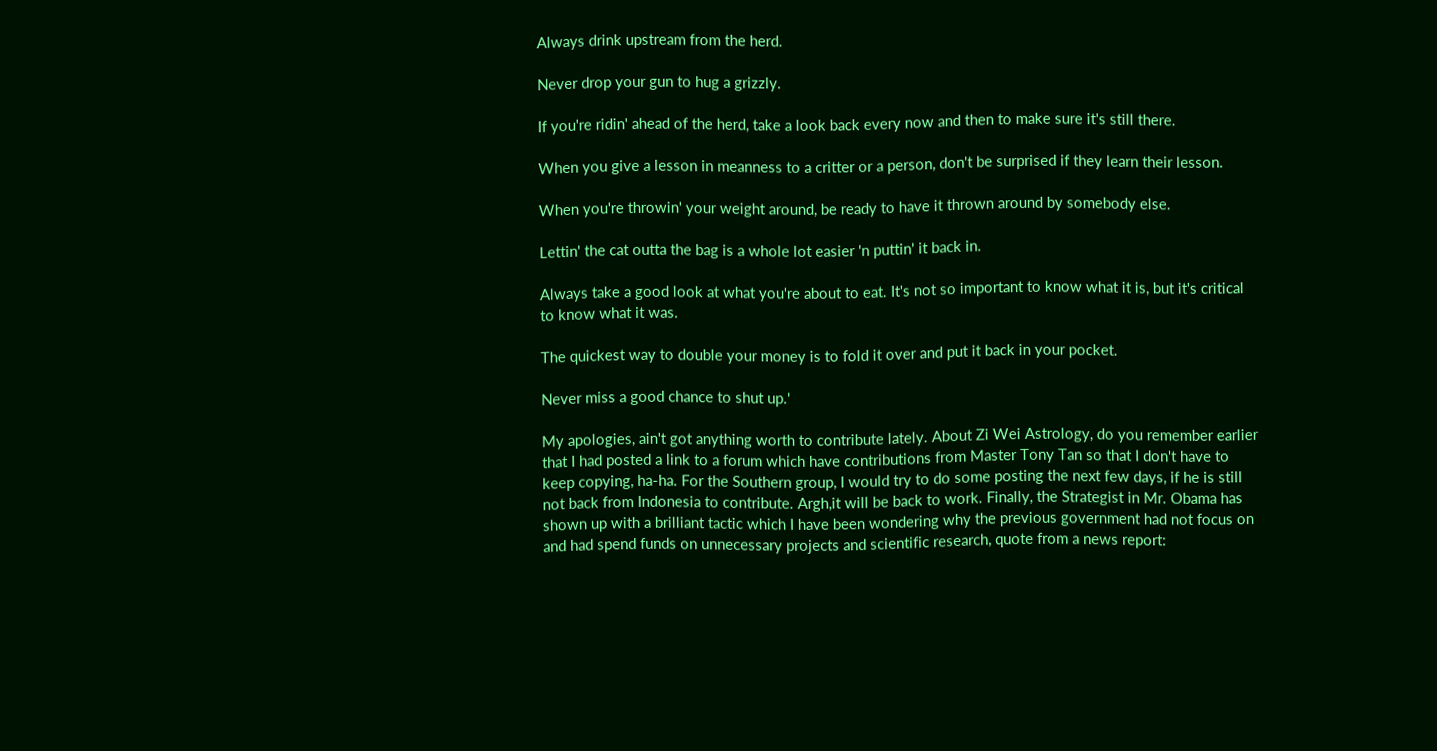Always drink upstream from the herd.

Never drop your gun to hug a grizzly.

If you're ridin' ahead of the herd, take a look back every now and then to make sure it's still there.

When you give a lesson in meanness to a critter or a person, don't be surprised if they learn their lesson.

When you're throwin' your weight around, be ready to have it thrown around by somebody else.

Lettin' the cat outta the bag is a whole lot easier 'n puttin' it back in.

Always take a good look at what you're about to eat. It's not so important to know what it is, but it's critical to know what it was.

The quickest way to double your money is to fold it over and put it back in your pocket.

Never miss a good chance to shut up.'

My apologies, ain't got anything worth to contribute lately. About Zi Wei Astrology, do you remember earlier that I had posted a link to a forum which have contributions from Master Tony Tan so that I don't have to keep copying, ha-ha. For the Southern group, I would try to do some posting the next few days, if he is still not back from Indonesia to contribute. Argh,it will be back to work. Finally, the Strategist in Mr. Obama has shown up with a brilliant tactic which I have been wondering why the previous government had not focus on and had spend funds on unnecessary projects and scientific research, quote from a news report: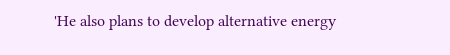'He also plans to develop alternative energy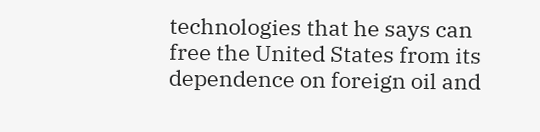technologies that he says can free the United States from its dependence on foreign oil and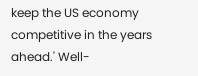keep the US economy competitive in the years ahead.' Well-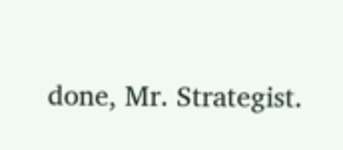done, Mr. Strategist.